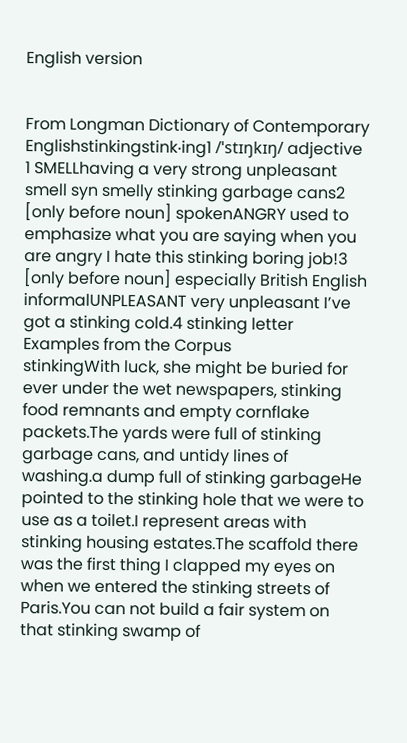English version


From Longman Dictionary of Contemporary Englishstinkingstink‧ing1 /ˈstɪŋkɪŋ/ adjective  1 SMELLhaving a very strong unpleasant smell syn smelly stinking garbage cans2 [only before noun] spokenANGRY used to emphasize what you are saying when you are angry I hate this stinking boring job!3 [only before noun] especially British English informalUNPLEASANT very unpleasant I’ve got a stinking cold.4 stinking letter
Examples from the Corpus
stinkingWith luck, she might be buried for ever under the wet newspapers, stinking food remnants and empty cornflake packets.The yards were full of stinking garbage cans, and untidy lines of washing.a dump full of stinking garbageHe pointed to the stinking hole that we were to use as a toilet.I represent areas with stinking housing estates.The scaffold there was the first thing I clapped my eyes on when we entered the stinking streets of Paris.You can not build a fair system on that stinking swamp of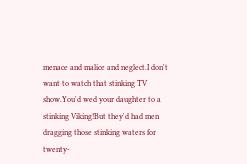menace and malice and neglect.I don't want to watch that stinking TV show.You'd wed your daughter to a stinking Viking!But they'd had men dragging those stinking waters for twenty-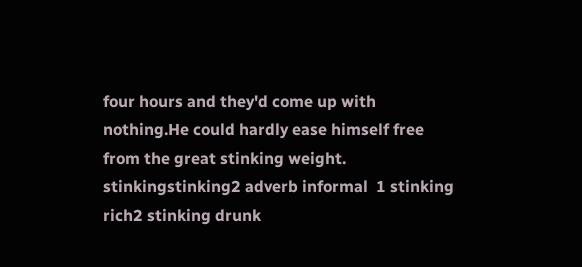four hours and they'd come up with nothing.He could hardly ease himself free from the great stinking weight.
stinkingstinking2 adverb informal  1 stinking rich2 stinking drunk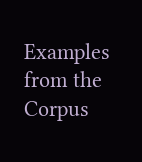Examples from the Corpus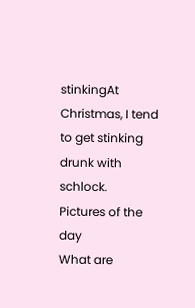stinkingAt Christmas, I tend to get stinking drunk with schlock.
Pictures of the day
What are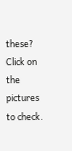these?
Click on the pictures to check.